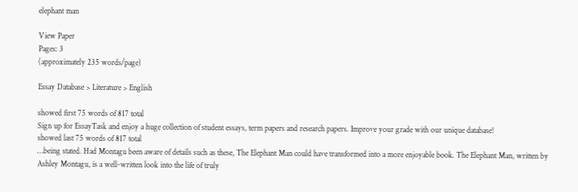elephant man

View Paper
Pages: 3
(approximately 235 words/page)

Essay Database > Literature > English

showed first 75 words of 817 total
Sign up for EssayTask and enjoy a huge collection of student essays, term papers and research papers. Improve your grade with our unique database!
showed last 75 words of 817 total
…being stated. Had Montagu been aware of details such as these, The Elephant Man could have transformed into a more enjoyable book. The Elephant Man, written by Ashley Montagu, is a well-written look into the life of truly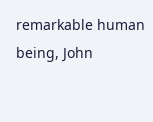remarkable human being, John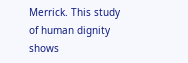Merrick. This study of human dignity shows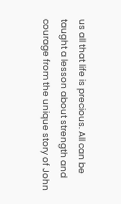us all that life is precious. All can be taught a lesson about strength and courage from the unique story of John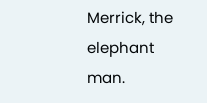Merrick, the elephant man.